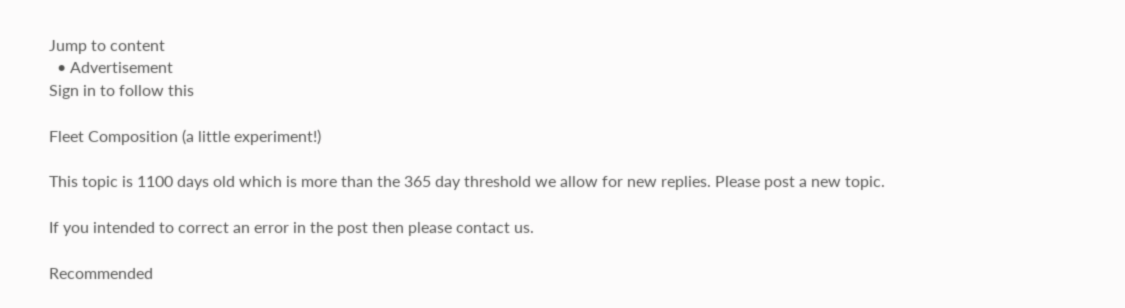Jump to content
  • Advertisement
Sign in to follow this

Fleet Composition (a little experiment!)

This topic is 1100 days old which is more than the 365 day threshold we allow for new replies. Please post a new topic.

If you intended to correct an error in the post then please contact us.

Recommended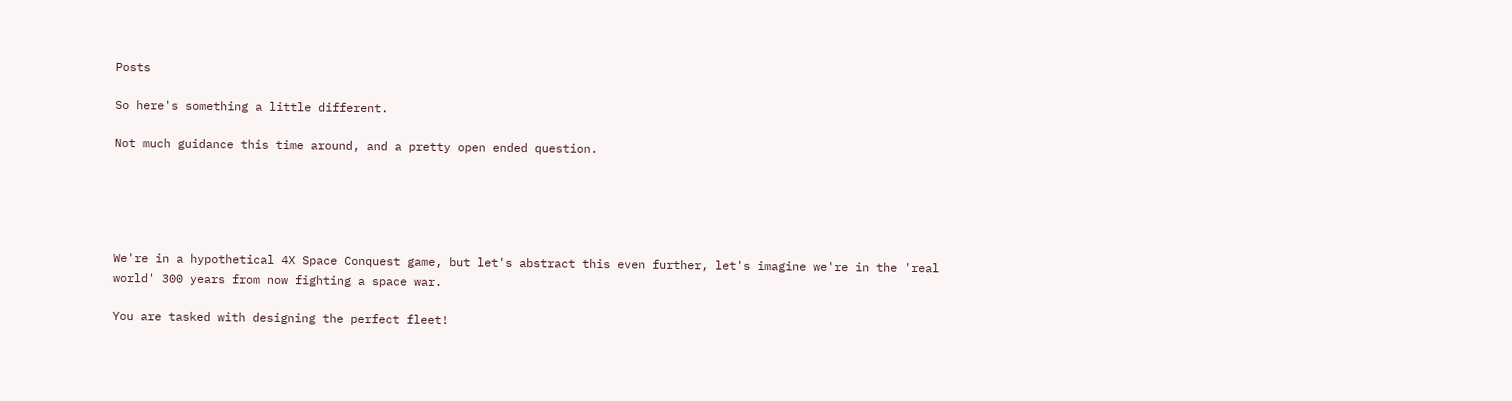Posts

So here's something a little different.

Not much guidance this time around, and a pretty open ended question.





We're in a hypothetical 4X Space Conquest game, but let's abstract this even further, let's imagine we're in the 'real world' 300 years from now fighting a space war.

You are tasked with designing the perfect fleet!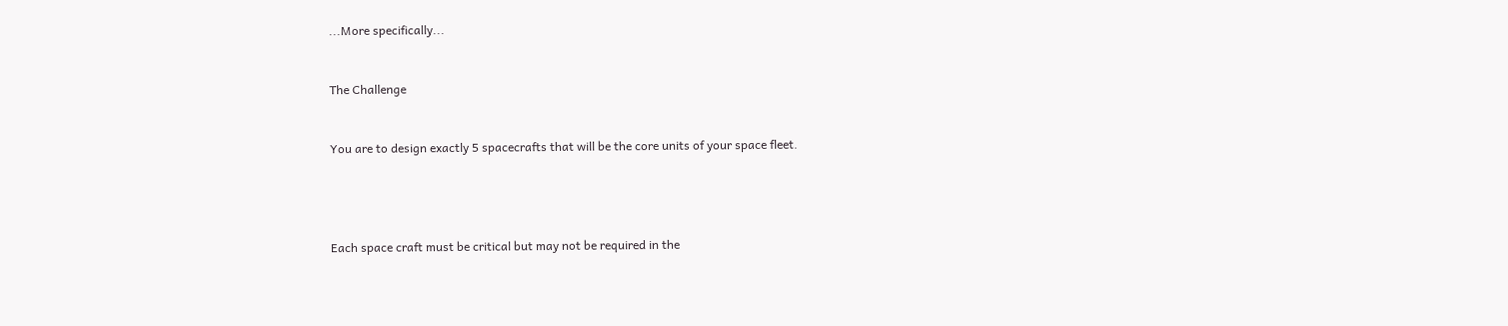...More specifically...


The Challenge


You are to design exactly 5 spacecrafts that will be the core units of your space fleet.




Each space craft must be critical but may not be required in the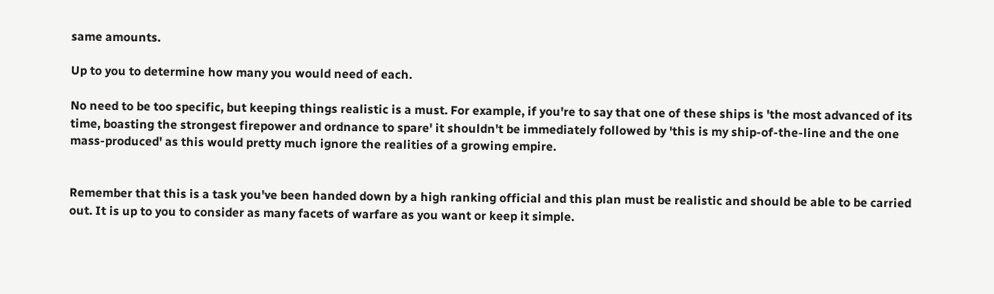same amounts.

Up to you to determine how many you would need of each.

No need to be too specific, but keeping things realistic is a must. For example, if you're to say that one of these ships is 'the most advanced of its time, boasting the strongest firepower and ordnance to spare' it shouldn't be immediately followed by 'this is my ship-of-the-line and the one mass-produced' as this would pretty much ignore the realities of a growing empire.


Remember that this is a task you've been handed down by a high ranking official and this plan must be realistic and should be able to be carried out. It is up to you to consider as many facets of warfare as you want or keep it simple.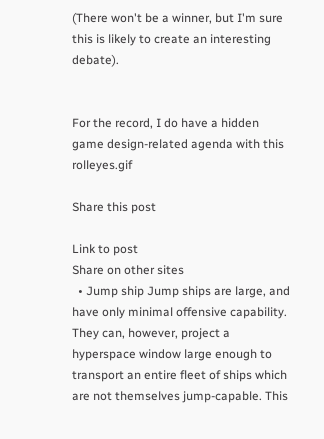(There won't be a winner, but I'm sure this is likely to create an interesting debate).


For the record, I do have a hidden game design-related agenda with this rolleyes.gif

Share this post

Link to post
Share on other sites
  • Jump ship Jump ships are large, and have only minimal offensive capability. They can, however, project a hyperspace window large enough to transport an entire fleet of ships which are not themselves jump-capable. This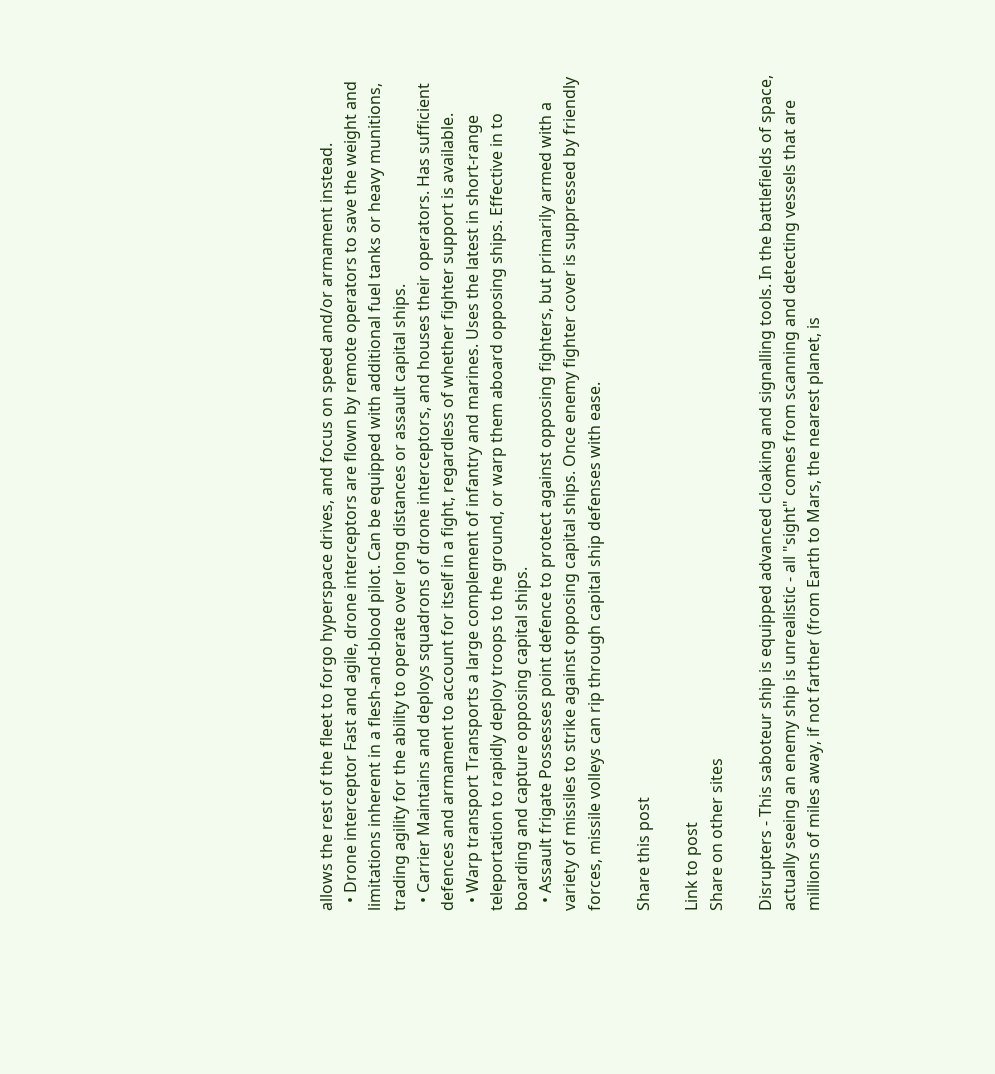allows the rest of the fleet to forgo hyperspace drives, and focus on speed and/or armament instead.
  • Drone interceptor Fast and agile, drone interceptors are flown by remote operators to save the weight and limitations inherent in a flesh-and-blood pilot. Can be equipped with additional fuel tanks or heavy munitions, trading agility for the ability to operate over long distances or assault capital ships.
  • Carrier Maintains and deploys squadrons of drone interceptors, and houses their operators. Has sufficient defences and armament to account for itself in a fight, regardless of whether fighter support is available.
  • Warp transport Transports a large complement of infantry and marines. Uses the latest in short-range teleportation to rapidly deploy troops to the ground, or warp them aboard opposing ships. Effective in to boarding and capture opposing capital ships.
  • Assault frigate Possesses point defence to protect against opposing fighters, but primarily armed with a variety of missiles to strike against opposing capital ships. Once enemy fighter cover is suppressed by friendly forces, missile volleys can rip through capital ship defenses with ease.

Share this post

Link to post
Share on other sites

Disrupters - This saboteur ship is equipped advanced cloaking and signalling tools. In the battlefields of space, actually seeing an enemy ship is unrealistic - all "sight" comes from scanning and detecting vessels that are millions of miles away, if not farther (from Earth to Mars, the nearest planet, is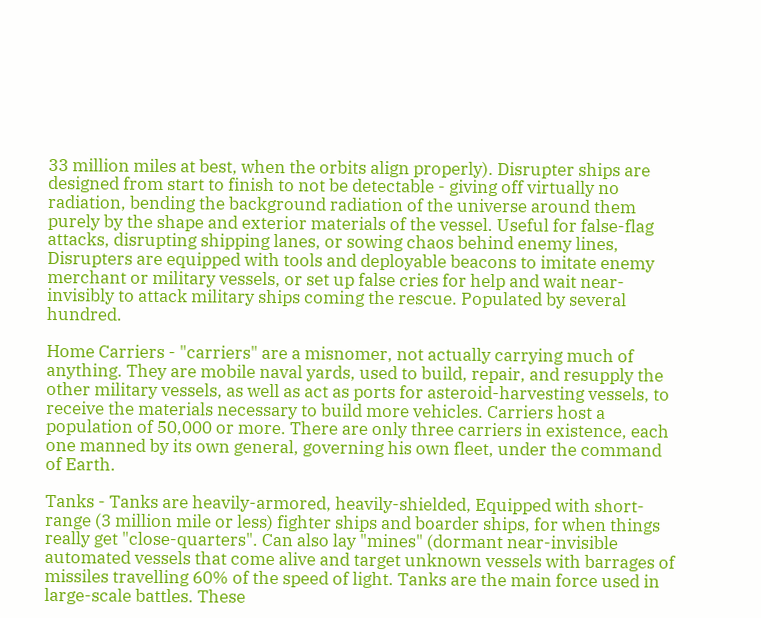33 million miles at best, when the orbits align properly). Disrupter ships are designed from start to finish to not be detectable - giving off virtually no radiation, bending the background radiation of the universe around them purely by the shape and exterior materials of the vessel. Useful for false-flag attacks, disrupting shipping lanes, or sowing chaos behind enemy lines, Disrupters are equipped with tools and deployable beacons to imitate enemy merchant or military vessels, or set up false cries for help and wait near-invisibly to attack military ships coming the rescue. Populated by several hundred.

Home Carriers - "carriers" are a misnomer, not actually carrying much of anything. They are mobile naval yards, used to build, repair, and resupply the other military vessels, as well as act as ports for asteroid-harvesting vessels, to receive the materials necessary to build more vehicles. Carriers host a population of 50,000 or more. There are only three carriers in existence, each one manned by its own general, governing his own fleet, under the command of Earth.

Tanks - Tanks are heavily-armored, heavily-shielded, Equipped with short-range (3 million mile or less) fighter ships and boarder ships, for when things really get "close-quarters". Can also lay "mines" (dormant near-invisible automated vessels that come alive and target unknown vessels with barrages of missiles travelling 60% of the speed of light. Tanks are the main force used in large-scale battles. These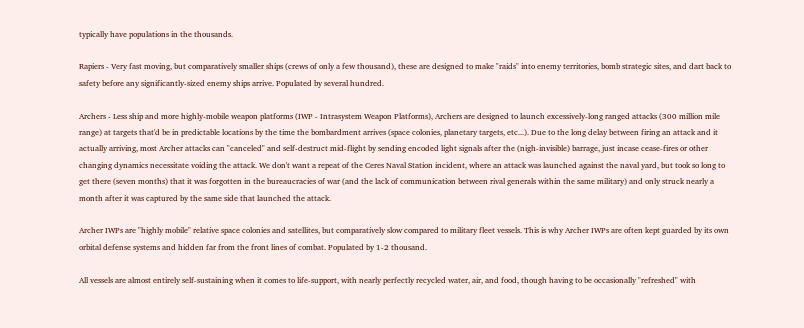typically have populations in the thousands.

Rapiers - Very fast moving, but comparatively smaller ships (crews of only a few thousand), these are designed to make "raids" into enemy territories, bomb strategic sites, and dart back to safety before any significantly-sized enemy ships arrive. Populated by several hundred.

Archers - Less ship and more highly-mobile weapon platforms (IWP - Intrasystem Weapon Platforms), Archers are designed to launch excessively-long ranged attacks (300 million mile range) at targets that'd be in predictable locations by the time the bombardment arrives (space colonies, planetary targets, etc...). Due to the long delay between firing an attack and it actually arriving, most Archer attacks can "canceled" and self-destruct mid-flight by sending encoded light signals after the (nigh-invisible) barrage, just incase cease-fires or other changing dynamics necessitate voiding the attack. We don't want a repeat of the Ceres Naval Station incident, where an attack was launched against the naval yard, but took so long to get there (seven months) that it was forgotten in the bureaucracies of war (and the lack of communication between rival generals within the same military) and only struck nearly a month after it was captured by the same side that launched the attack.

Archer IWPs are "highly mobile" relative space colonies and satellites, but comparatively slow compared to military fleet vessels. This is why Archer IWPs are often kept guarded by its own orbital defense systems and hidden far from the front lines of combat. Populated by 1-2 thousand.

All vessels are almost entirely self-sustaining when it comes to life-support, with nearly perfectly recycled water, air, and food, though having to be occasionally "refreshed" with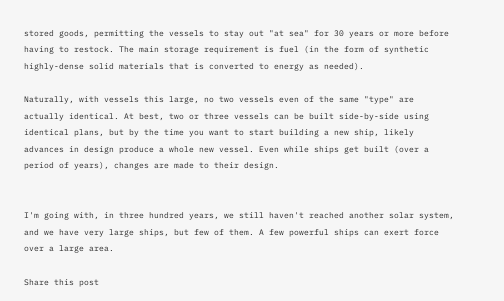stored goods, permitting the vessels to stay out "at sea" for 30 years or more before having to restock. The main storage requirement is fuel (in the form of synthetic highly-dense solid materials that is converted to energy as needed).

Naturally, with vessels this large, no two vessels even of the same "type" are actually identical. At best, two or three vessels can be built side-by-side using identical plans, but by the time you want to start building a new ship, likely advances in design produce a whole new vessel. Even while ships get built (over a period of years), changes are made to their design.


I'm going with, in three hundred years, we still haven't reached another solar system, and we have very large ships, but few of them. A few powerful ships can exert force over a large area.

Share this post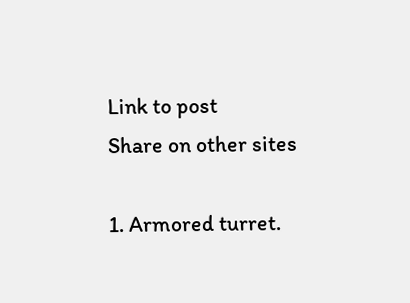Link to post
Share on other sites

1. Armored turret.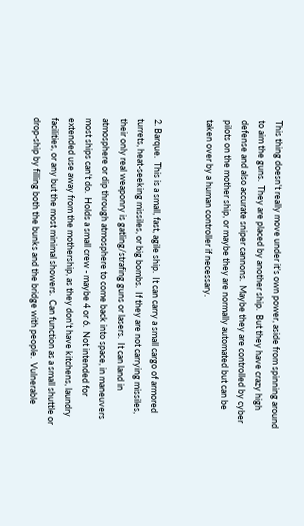This thing doesn't really move under it's own power, aside from spinning around to aim the guns.  They are placed by another ship.  But they have crazy high defense and also accurate sniper cannons.  Maybe they are controlled by cyber pilots on the mother ship, or maybe they are normally automated but can be taken over by a human controller if necessary.


2. Barque.  This is a small, fast, agile ship.  It can carry a small cargo of armored turrets, heat-seeking missiles, or big bombs.  If they are not carrying missiles, their only real weaponry is gatling/strafing guns or lasers.  It can land in atmosphere or dip through atmosphere to come back into space, in maneuvers most ships can't do.  Holds a small crew - maybe 4 or 6.  Not intended for extended use away from the mothership, as they don't have kitchens, laundry facilities, or any but the most minimal showers.  Can function as a small shuttle or drop-ship by filling both the bunks and the bridge with people.  Vulnerable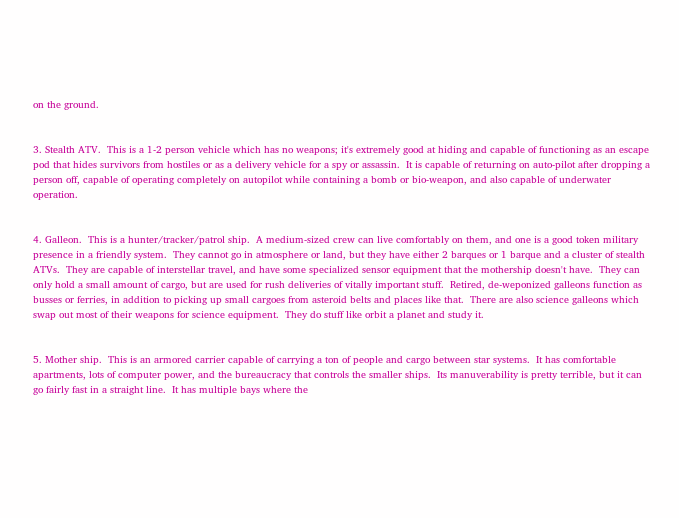on the ground.


3. Stealth ATV.  This is a 1-2 person vehicle which has no weapons; it's extremely good at hiding and capable of functioning as an escape pod that hides survivors from hostiles or as a delivery vehicle for a spy or assassin.  It is capable of returning on auto-pilot after dropping a person off, capable of operating completely on autopilot while containing a bomb or bio-weapon, and also capable of underwater operation.


4. Galleon.  This is a hunter/tracker/patrol ship.  A medium-sized crew can live comfortably on them, and one is a good token military presence in a friendly system.  They cannot go in atmosphere or land, but they have either 2 barques or 1 barque and a cluster of stealth ATVs.  They are capable of interstellar travel, and have some specialized sensor equipment that the mothership doesn't have.  They can only hold a small amount of cargo, but are used for rush deliveries of vitally important stuff.  Retired, de-weponized galleons function as busses or ferries, in addition to picking up small cargoes from asteroid belts and places like that.  There are also science galleons which swap out most of their weapons for science equipment.  They do stuff like orbit a planet and study it.


5. Mother ship.  This is an armored carrier capable of carrying a ton of people and cargo between star systems.  It has comfortable apartments, lots of computer power, and the bureaucracy that controls the smaller ships.  Its manuverability is pretty terrible, but it can go fairly fast in a straight line.  It has multiple bays where the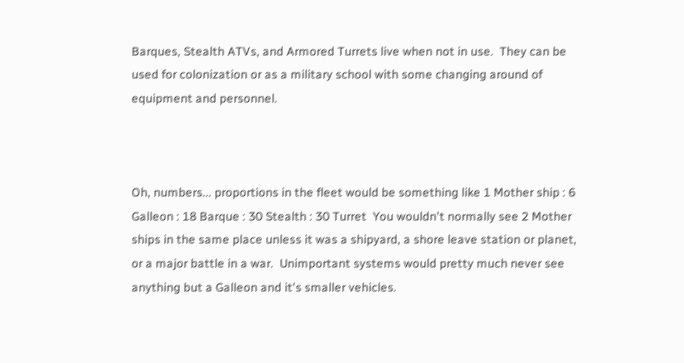Barques, Stealth ATVs, and Armored Turrets live when not in use.  They can be used for colonization or as a military school with some changing around of equipment and personnel.



Oh, numbers... proportions in the fleet would be something like 1 Mother ship : 6 Galleon : 18 Barque : 30 Stealth : 30 Turret  You wouldn't normally see 2 Mother ships in the same place unless it was a shipyard, a shore leave station or planet, or a major battle in a war.  Unimportant systems would pretty much never see anything but a Galleon and it's smaller vehicles.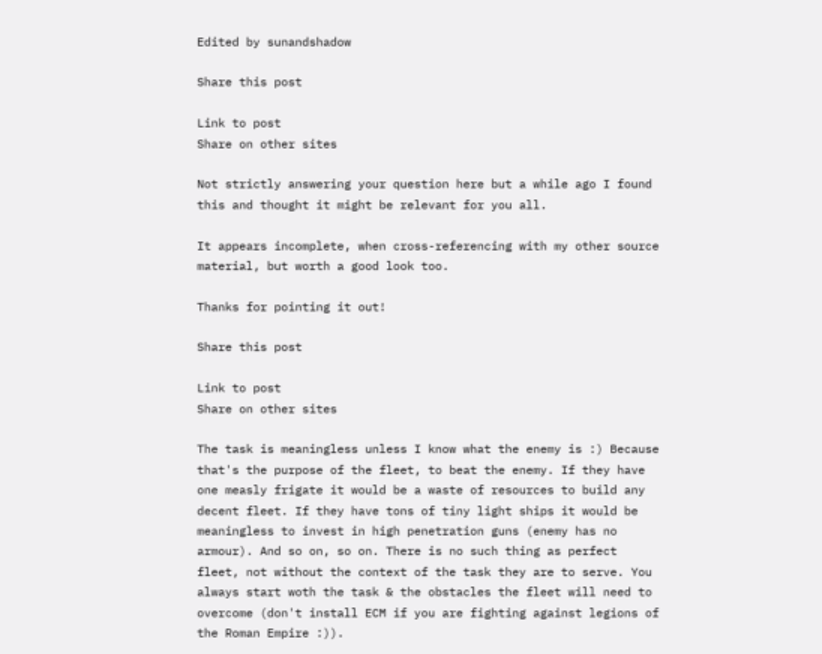Edited by sunandshadow

Share this post

Link to post
Share on other sites

Not strictly answering your question here but a while ago I found this and thought it might be relevant for you all.

It appears incomplete, when cross-referencing with my other source material, but worth a good look too.

Thanks for pointing it out!

Share this post

Link to post
Share on other sites

The task is meaningless unless I know what the enemy is :) Because that's the purpose of the fleet, to beat the enemy. If they have one measly frigate it would be a waste of resources to build any decent fleet. If they have tons of tiny light ships it would be meaningless to invest in high penetration guns (enemy has no armour). And so on, so on. There is no such thing as perfect fleet, not without the context of the task they are to serve. You always start woth the task & the obstacles the fleet will need to overcome (don't install ECM if you are fighting against legions of the Roman Empire :)).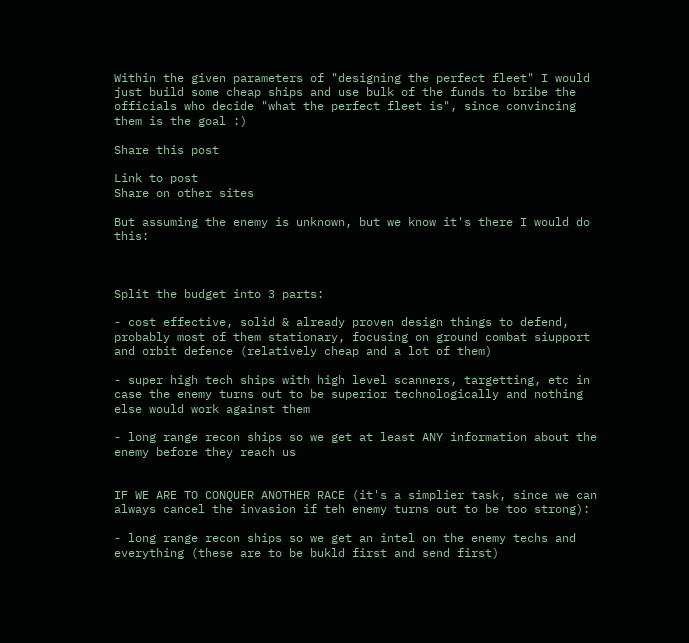Within the given parameters of "designing the perfect fleet" I would just build some cheap ships and use bulk of the funds to bribe the officials who decide "what the perfect fleet is", since convincing them is the goal :)

Share this post

Link to post
Share on other sites

But assuming the enemy is unknown, but we know it's there I would do this:



Split the budget into 3 parts:

- cost effective, solid & already proven design things to defend, probably most of them stationary, focusing on ground combat siupport and orbit defence (relatively cheap and a lot of them)

- super high tech ships with high level scanners, targetting, etc in case the enemy turns out to be superior technologically and nothing else would work against them

- long range recon ships so we get at least ANY information about the enemy before they reach us


IF WE ARE TO CONQUER ANOTHER RACE (it's a simplier task, since we can always cancel the invasion if teh enemy turns out to be too strong):

- long range recon ships so we get an intel on the enemy techs and everything (these are to be bukld first and send first)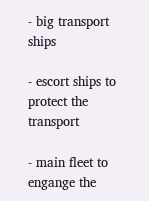- big transport ships

- escort ships to protect the transport

- main fleet to engange the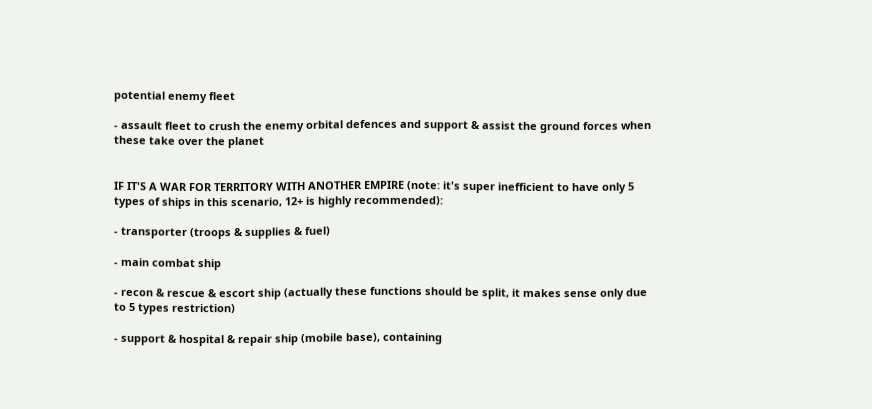potential enemy fleet

- assault fleet to crush the enemy orbital defences and support & assist the ground forces when these take over the planet


IF IT'S A WAR FOR TERRITORY WITH ANOTHER EMPIRE (note: it's super inefficient to have only 5 types of ships in this scenario, 12+ is highly recommended):

- transporter (troops & supplies & fuel)

- main combat ship

- recon & rescue & escort ship (actually these functions should be split, it makes sense only due to 5 types restriction)

- support & hospital & repair ship (mobile base), containing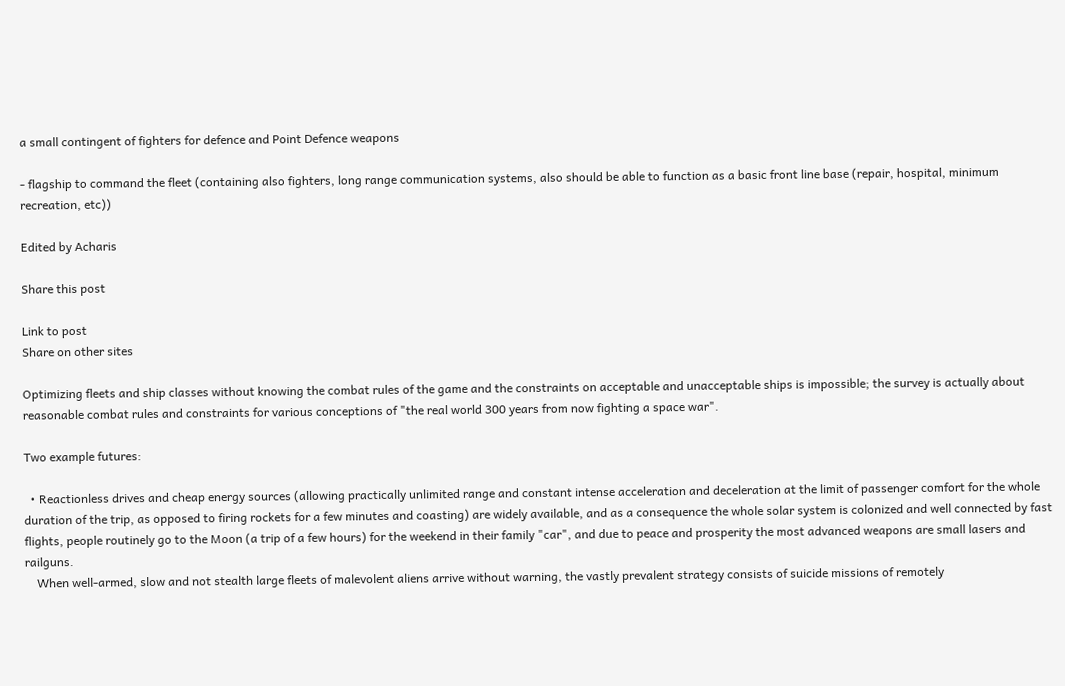a small contingent of fighters for defence and Point Defence weapons

- flagship to command the fleet (containing also fighters, long range communication systems, also should be able to function as a basic front line base (repair, hospital, minimum recreation, etc))

Edited by Acharis

Share this post

Link to post
Share on other sites

Optimizing fleets and ship classes without knowing the combat rules of the game and the constraints on acceptable and unacceptable ships is impossible; the survey is actually about reasonable combat rules and constraints for various conceptions of "the real world 300 years from now fighting a space war".

Two example futures:

  • Reactionless drives and cheap energy sources (allowing practically unlimited range and constant intense acceleration and deceleration at the limit of passenger comfort for the whole duration of the trip, as opposed to firing rockets for a few minutes and coasting) are widely available, and as a consequence the whole solar system is colonized and well connected by fast flights, people routinely go to the Moon (a trip of a few hours) for the weekend in their family "car", and due to peace and prosperity the most advanced weapons are small lasers and railguns.
    When well-armed, slow and not stealth large fleets of malevolent aliens arrive without warning, the vastly prevalent strategy consists of suicide missions of remotely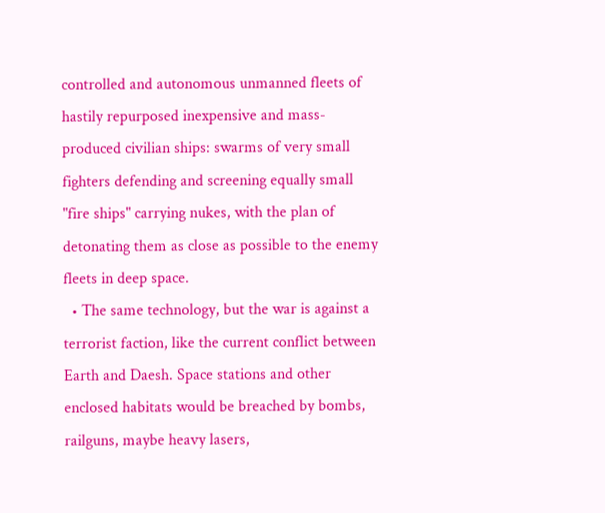controlled and autonomous unmanned fleets of hastily repurposed inexpensive and mass-produced civilian ships: swarms of very small fighters defending and screening equally small "fire ships" carrying nukes, with the plan of detonating them as close as possible to the enemy fleets in deep space.
  • The same technology, but the war is against a terrorist faction, like the current conflict between Earth and Daesh. Space stations and other enclosed habitats would be breached by bombs, railguns, maybe heavy lasers,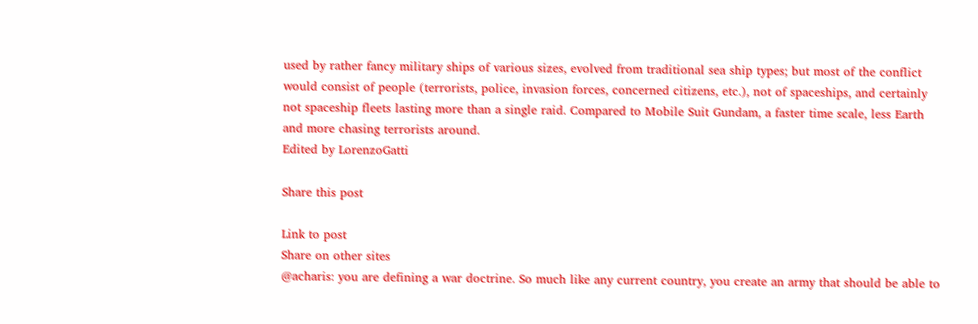used by rather fancy military ships of various sizes, evolved from traditional sea ship types; but most of the conflict would consist of people (terrorists, police, invasion forces, concerned citizens, etc.), not of spaceships, and certainly not spaceship fleets lasting more than a single raid. Compared to Mobile Suit Gundam, a faster time scale, less Earth and more chasing terrorists around.
Edited by LorenzoGatti

Share this post

Link to post
Share on other sites
@acharis: you are defining a war doctrine. So much like any current country, you create an army that should be able to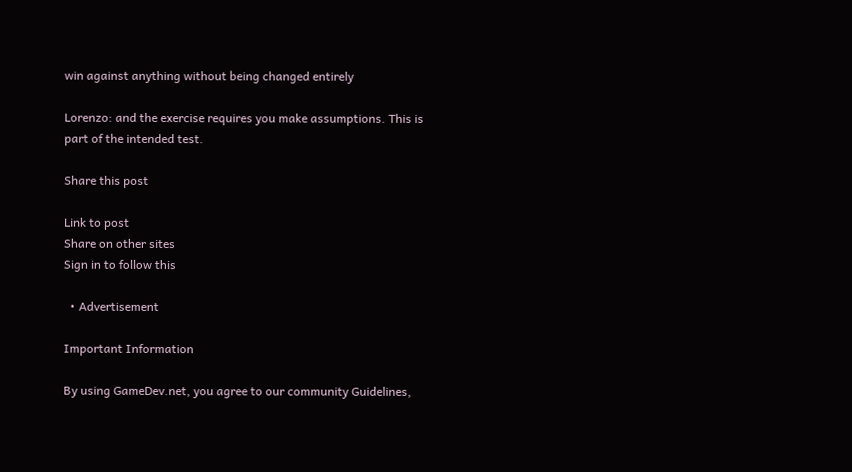win against anything without being changed entirely

Lorenzo: and the exercise requires you make assumptions. This is part of the intended test.

Share this post

Link to post
Share on other sites
Sign in to follow this

  • Advertisement

Important Information

By using GameDev.net, you agree to our community Guidelines,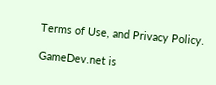Terms of Use, and Privacy Policy.

GameDev.net is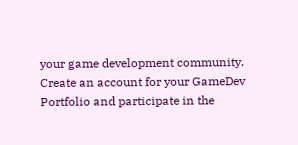your game development community. Create an account for your GameDev Portfolio and participate in the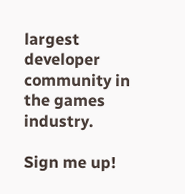largest developer community in the games industry.

Sign me up!